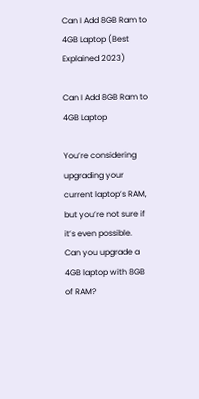Can I Add 8GB Ram to 4GB Laptop (Best Explained 2023)

Can I Add 8GB Ram to 4GB Laptop

You’re considering upgrading your current laptop’s RAM, but you’re not sure if it’s even possible. Can you upgrade a 4GB laptop with 8GB of RAM?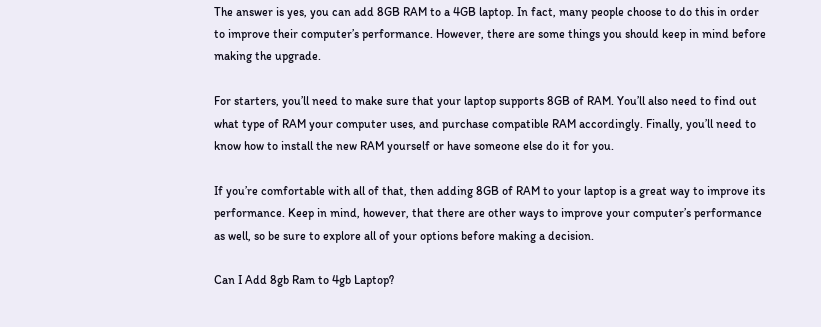The answer is yes, you can add 8GB RAM to a 4GB laptop. In fact, many people choose to do this in order to improve their computer’s performance. However, there are some things you should keep in mind before making the upgrade.

For starters, you’ll need to make sure that your laptop supports 8GB of RAM. You’ll also need to find out what type of RAM your computer uses, and purchase compatible RAM accordingly. Finally, you’ll need to know how to install the new RAM yourself or have someone else do it for you.

If you’re comfortable with all of that, then adding 8GB of RAM to your laptop is a great way to improve its performance. Keep in mind, however, that there are other ways to improve your computer’s performance as well, so be sure to explore all of your options before making a decision.

Can I Add 8gb Ram to 4gb Laptop?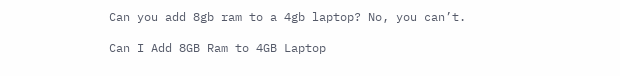Can you add 8gb ram to a 4gb laptop? No, you can’t.

Can I Add 8GB Ram to 4GB Laptop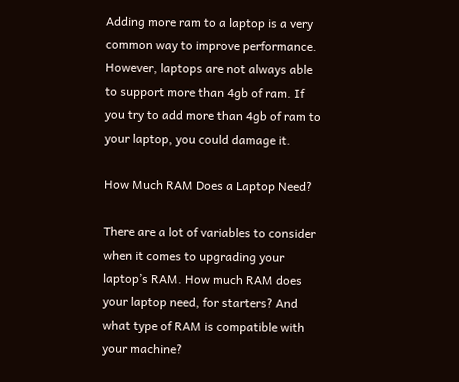Adding more ram to a laptop is a very common way to improve performance. However, laptops are not always able to support more than 4gb of ram. If you try to add more than 4gb of ram to your laptop, you could damage it.

How Much RAM Does a Laptop Need?

There are a lot of variables to consider when it comes to upgrading your laptop’s RAM. How much RAM does your laptop need, for starters? And what type of RAM is compatible with your machine?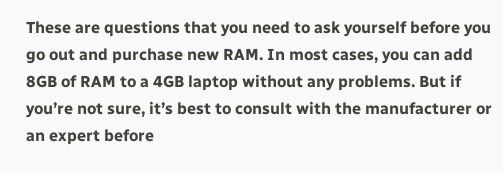These are questions that you need to ask yourself before you go out and purchase new RAM. In most cases, you can add 8GB of RAM to a 4GB laptop without any problems. But if you’re not sure, it’s best to consult with the manufacturer or an expert before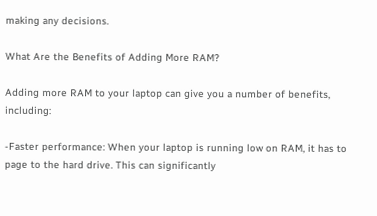making any decisions.

What Are the Benefits of Adding More RAM?

Adding more RAM to your laptop can give you a number of benefits, including:

-Faster performance: When your laptop is running low on RAM, it has to page to the hard drive. This can significantly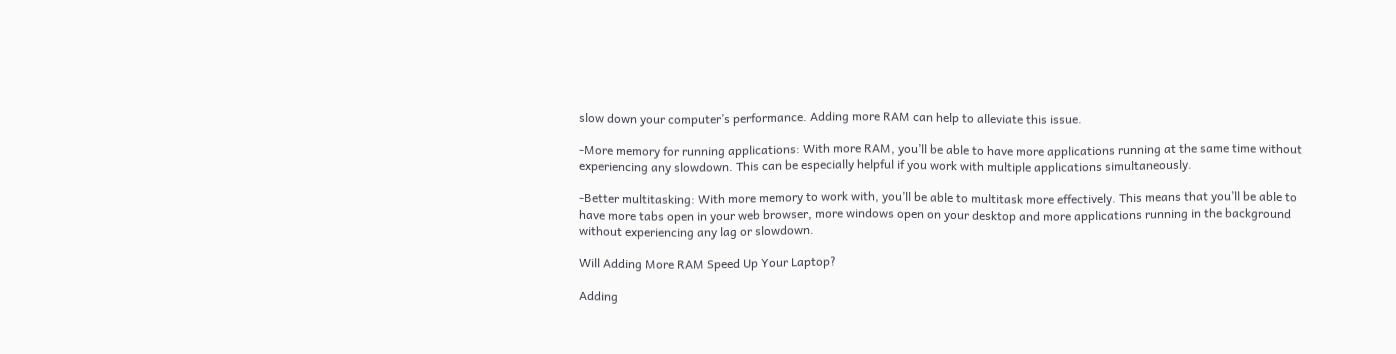slow down your computer’s performance. Adding more RAM can help to alleviate this issue.

-More memory for running applications: With more RAM, you’ll be able to have more applications running at the same time without experiencing any slowdown. This can be especially helpful if you work with multiple applications simultaneously.

-Better multitasking: With more memory to work with, you’ll be able to multitask more effectively. This means that you’ll be able to have more tabs open in your web browser, more windows open on your desktop and more applications running in the background without experiencing any lag or slowdown.

Will Adding More RAM Speed Up Your Laptop?

Adding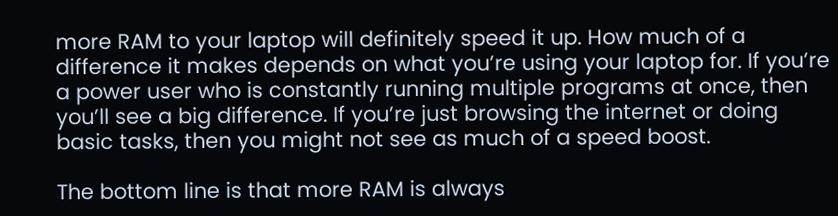more RAM to your laptop will definitely speed it up. How much of a difference it makes depends on what you’re using your laptop for. If you’re a power user who is constantly running multiple programs at once, then you’ll see a big difference. If you’re just browsing the internet or doing basic tasks, then you might not see as much of a speed boost.

The bottom line is that more RAM is always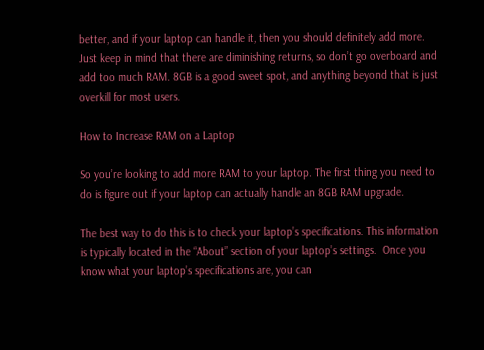better, and if your laptop can handle it, then you should definitely add more. Just keep in mind that there are diminishing returns, so don’t go overboard and add too much RAM. 8GB is a good sweet spot, and anything beyond that is just overkill for most users.

How to Increase RAM on a Laptop

So you’re looking to add more RAM to your laptop. The first thing you need to do is figure out if your laptop can actually handle an 8GB RAM upgrade.

The best way to do this is to check your laptop’s specifications. This information is typically located in the “About” section of your laptop’s settings.  Once you know what your laptop’s specifications are, you can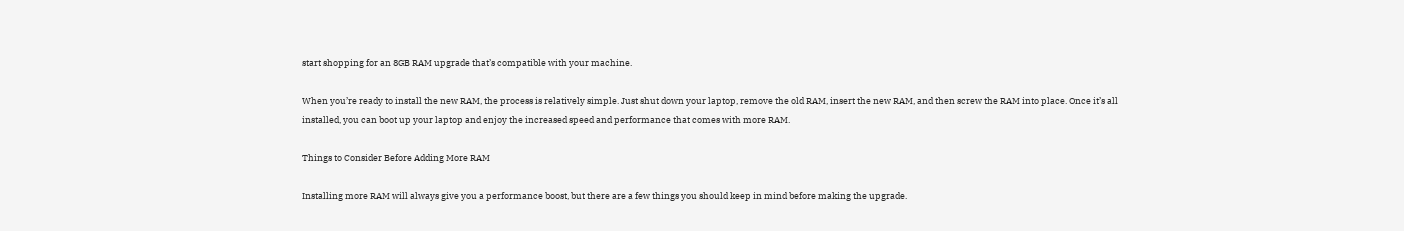start shopping for an 8GB RAM upgrade that’s compatible with your machine.

When you’re ready to install the new RAM, the process is relatively simple. Just shut down your laptop, remove the old RAM, insert the new RAM, and then screw the RAM into place. Once it’s all installed, you can boot up your laptop and enjoy the increased speed and performance that comes with more RAM.

Things to Consider Before Adding More RAM

Installing more RAM will always give you a performance boost, but there are a few things you should keep in mind before making the upgrade.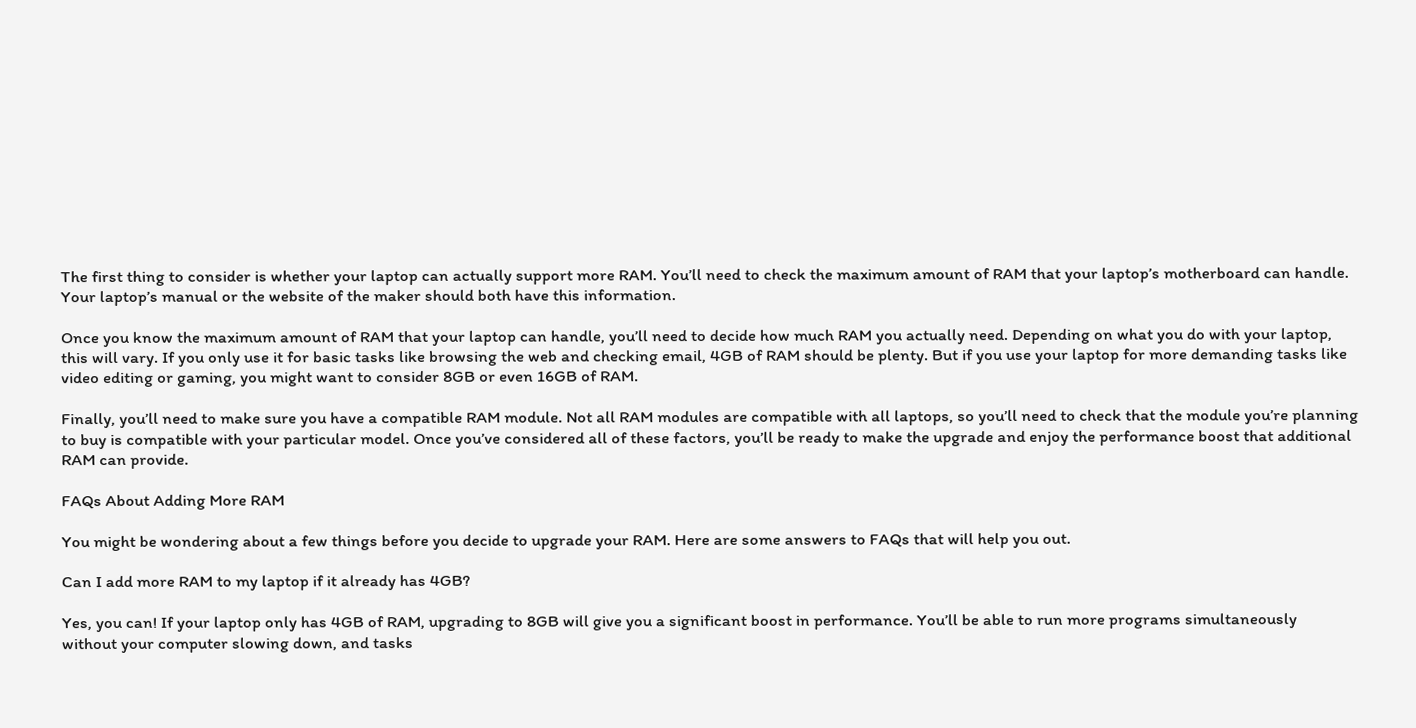The first thing to consider is whether your laptop can actually support more RAM. You’ll need to check the maximum amount of RAM that your laptop’s motherboard can handle. Your laptop’s manual or the website of the maker should both have this information.

Once you know the maximum amount of RAM that your laptop can handle, you’ll need to decide how much RAM you actually need. Depending on what you do with your laptop, this will vary. If you only use it for basic tasks like browsing the web and checking email, 4GB of RAM should be plenty. But if you use your laptop for more demanding tasks like video editing or gaming, you might want to consider 8GB or even 16GB of RAM.

Finally, you’ll need to make sure you have a compatible RAM module. Not all RAM modules are compatible with all laptops, so you’ll need to check that the module you’re planning to buy is compatible with your particular model. Once you’ve considered all of these factors, you’ll be ready to make the upgrade and enjoy the performance boost that additional RAM can provide.

FAQs About Adding More RAM

You might be wondering about a few things before you decide to upgrade your RAM. Here are some answers to FAQs that will help you out.

Can I add more RAM to my laptop if it already has 4GB?

Yes, you can! If your laptop only has 4GB of RAM, upgrading to 8GB will give you a significant boost in performance. You’ll be able to run more programs simultaneously  without your computer slowing down, and tasks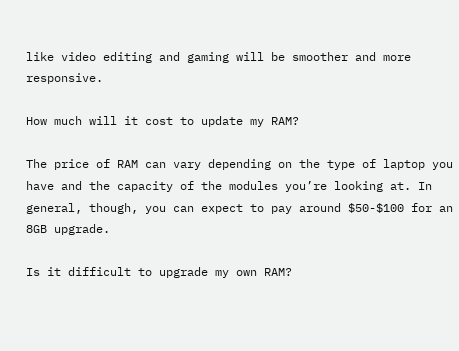like video editing and gaming will be smoother and more responsive.

How much will it cost to update my RAM?

The price of RAM can vary depending on the type of laptop you have and the capacity of the modules you’re looking at. In general, though, you can expect to pay around $50-$100 for an 8GB upgrade.

Is it difficult to upgrade my own RAM?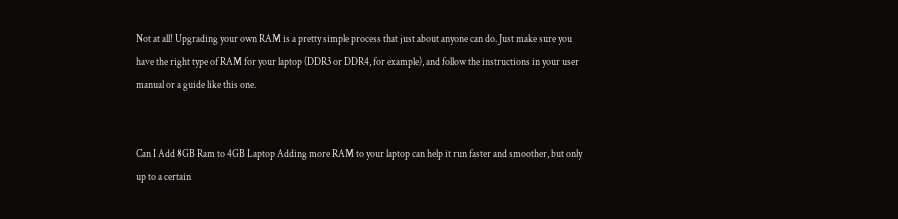Not at all! Upgrading your own RAM is a pretty simple process that just about anyone can do. Just make sure you have the right type of RAM for your laptop (DDR3 or DDR4, for example), and follow the instructions in your user manual or a guide like this one.


Can I Add 8GB Ram to 4GB Laptop Adding more RAM to your laptop can help it run faster and smoother, but only up to a certain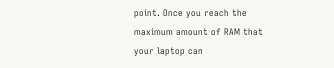point. Once you reach the maximum amount of RAM that your laptop can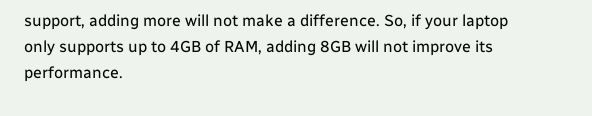support, adding more will not make a difference. So, if your laptop only supports up to 4GB of RAM, adding 8GB will not improve its performance.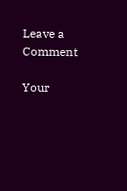Leave a Comment

Your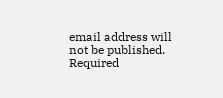email address will not be published. Required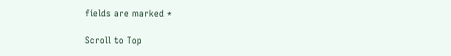fields are marked *

Scroll to Top